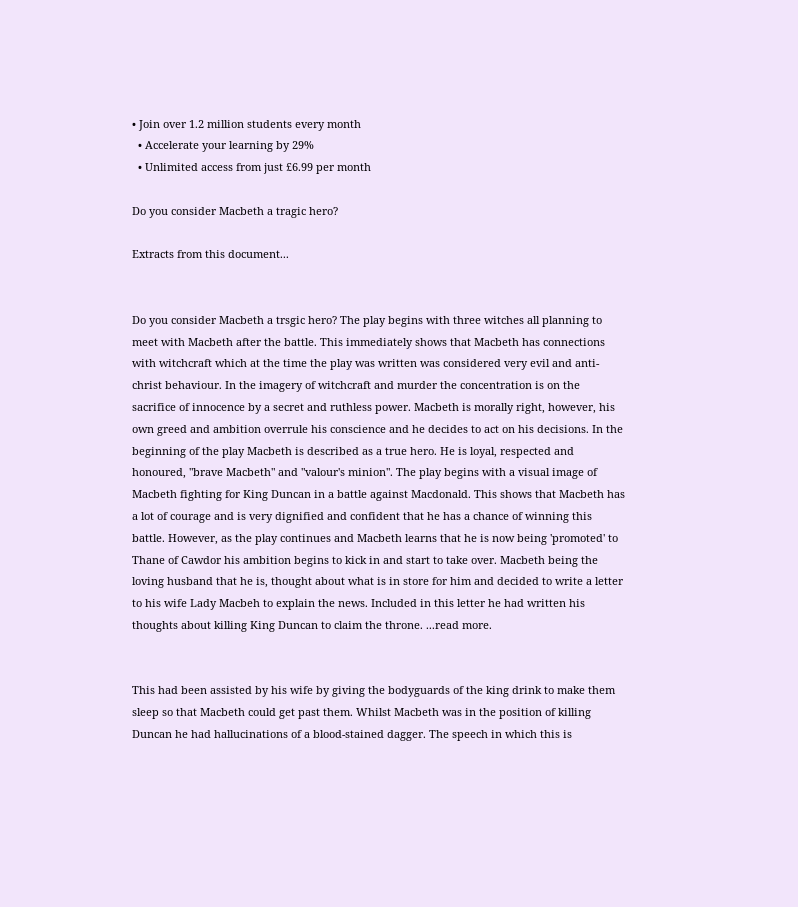• Join over 1.2 million students every month
  • Accelerate your learning by 29%
  • Unlimited access from just £6.99 per month

Do you consider Macbeth a tragic hero?

Extracts from this document...


Do you consider Macbeth a trsgic hero? The play begins with three witches all planning to meet with Macbeth after the battle. This immediately shows that Macbeth has connections with witchcraft which at the time the play was written was considered very evil and anti-christ behaviour. In the imagery of witchcraft and murder the concentration is on the sacrifice of innocence by a secret and ruthless power. Macbeth is morally right, however, his own greed and ambition overrule his conscience and he decides to act on his decisions. In the beginning of the play Macbeth is described as a true hero. He is loyal, respected and honoured, "brave Macbeth" and "valour's minion". The play begins with a visual image of Macbeth fighting for King Duncan in a battle against Macdonald. This shows that Macbeth has a lot of courage and is very dignified and confident that he has a chance of winning this battle. However, as the play continues and Macbeth learns that he is now being 'promoted' to Thane of Cawdor his ambition begins to kick in and start to take over. Macbeth being the loving husband that he is, thought about what is in store for him and decided to write a letter to his wife Lady Macbeh to explain the news. Included in this letter he had written his thoughts about killing King Duncan to claim the throne. ...read more.


This had been assisted by his wife by giving the bodyguards of the king drink to make them sleep so that Macbeth could get past them. Whilst Macbeth was in the position of killing Duncan he had hallucinations of a blood-stained dagger. The speech in which this is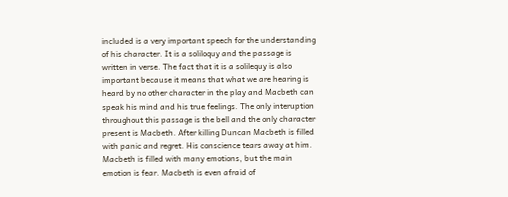included is a very important speech for the understanding of his character. It is a soliloquy and the passage is written in verse. The fact that it is a solilequy is also important because it means that what we are hearing is heard by no other character in the play and Macbeth can speak his mind and his true feelings. The only interuption throughout this passage is the bell and the only character present is Macbeth. After killing Duncan Macbeth is filled with panic and regret. His conscience tears away at him. Macbeth is filled with many emotions, but the main emotion is fear. Macbeth is even afraid of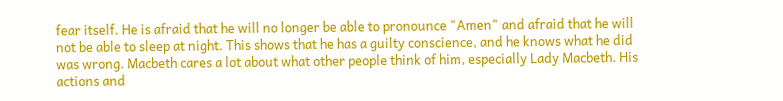fear itself. He is afraid that he will no longer be able to pronounce "Amen" and afraid that he will not be able to sleep at night. This shows that he has a guilty conscience, and he knows what he did was wrong. Macbeth cares a lot about what other people think of him, especially Lady Macbeth. His actions and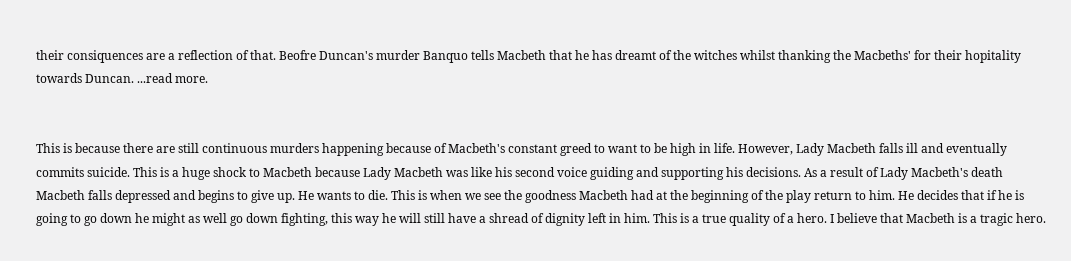their consiquences are a reflection of that. Beofre Duncan's murder Banquo tells Macbeth that he has dreamt of the witches whilst thanking the Macbeths' for their hopitality towards Duncan. ...read more.


This is because there are still continuous murders happening because of Macbeth's constant greed to want to be high in life. However, Lady Macbeth falls ill and eventually commits suicide. This is a huge shock to Macbeth because Lady Macbeth was like his second voice guiding and supporting his decisions. As a result of Lady Macbeth's death Macbeth falls depressed and begins to give up. He wants to die. This is when we see the goodness Macbeth had at the beginning of the play return to him. He decides that if he is going to go down he might as well go down fighting, this way he will still have a shread of dignity left in him. This is a true quality of a hero. I believe that Macbeth is a tragic hero.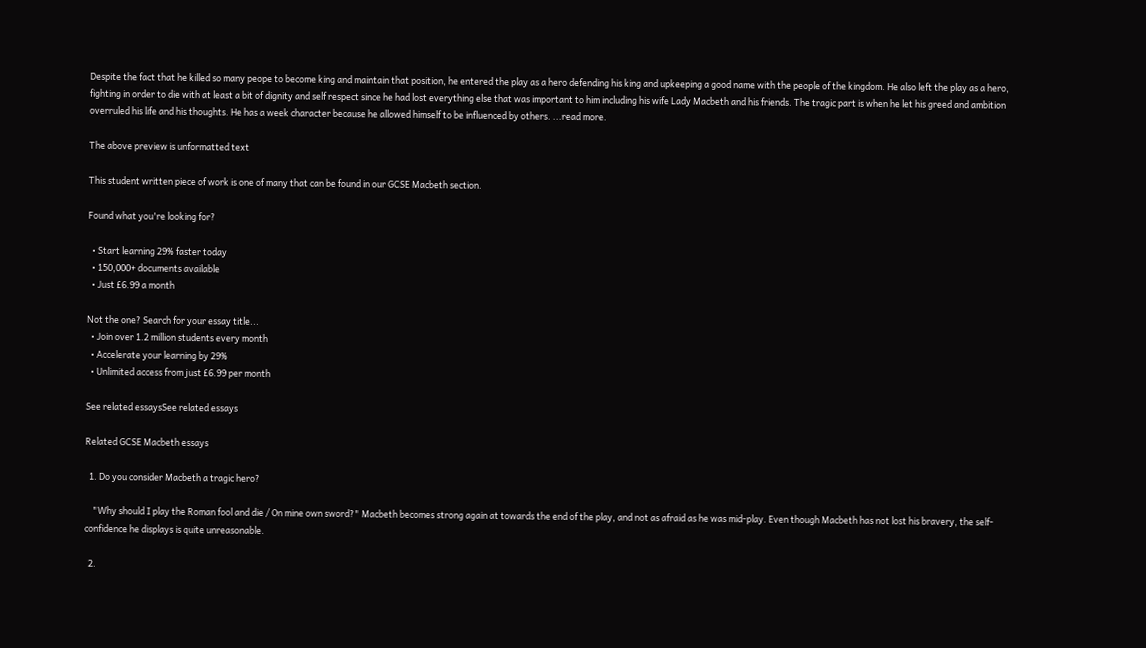Despite the fact that he killed so many peope to become king and maintain that position, he entered the play as a hero defending his king and upkeeping a good name with the people of the kingdom. He also left the play as a hero, fighting in order to die with at least a bit of dignity and self respect since he had lost everything else that was important to him including his wife Lady Macbeth and his friends. The tragic part is when he let his greed and ambition overruled his life and his thoughts. He has a week character because he allowed himself to be influenced by others. ...read more.

The above preview is unformatted text

This student written piece of work is one of many that can be found in our GCSE Macbeth section.

Found what you're looking for?

  • Start learning 29% faster today
  • 150,000+ documents available
  • Just £6.99 a month

Not the one? Search for your essay title...
  • Join over 1.2 million students every month
  • Accelerate your learning by 29%
  • Unlimited access from just £6.99 per month

See related essaysSee related essays

Related GCSE Macbeth essays

  1. Do you consider Macbeth a tragic hero?

    "Why should I play the Roman fool and die / On mine own sword?" Macbeth becomes strong again at towards the end of the play, and not as afraid as he was mid-play. Even though Macbeth has not lost his bravery, the self-confidence he displays is quite unreasonable.

  2.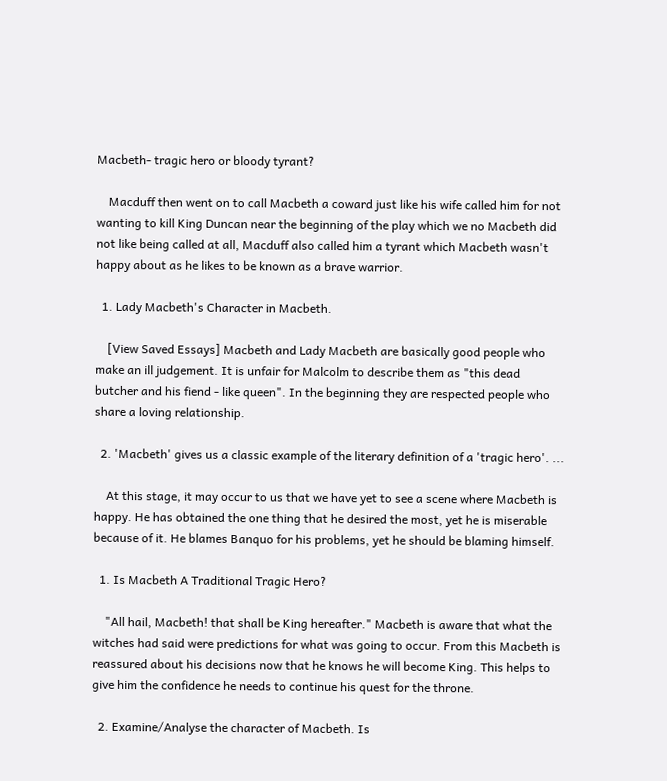Macbeth- tragic hero or bloody tyrant?

    Macduff then went on to call Macbeth a coward just like his wife called him for not wanting to kill King Duncan near the beginning of the play which we no Macbeth did not like being called at all, Macduff also called him a tyrant which Macbeth wasn't happy about as he likes to be known as a brave warrior.

  1. Lady Macbeth's Character in Macbeth.

    [View Saved Essays] Macbeth and Lady Macbeth are basically good people who make an ill judgement. It is unfair for Malcolm to describe them as "this dead butcher and his fiend - like queen". In the beginning they are respected people who share a loving relationship.

  2. 'Macbeth' gives us a classic example of the literary definition of a 'tragic hero'. ...

    At this stage, it may occur to us that we have yet to see a scene where Macbeth is happy. He has obtained the one thing that he desired the most, yet he is miserable because of it. He blames Banquo for his problems, yet he should be blaming himself.

  1. Is Macbeth A Traditional Tragic Hero?

    "All hail, Macbeth! that shall be King hereafter." Macbeth is aware that what the witches had said were predictions for what was going to occur. From this Macbeth is reassured about his decisions now that he knows he will become King. This helps to give him the confidence he needs to continue his quest for the throne.

  2. Examine/Analyse the character of Macbeth. Is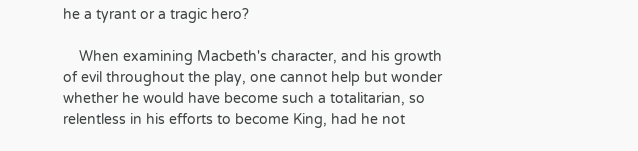he a tyrant or a tragic hero?

    When examining Macbeth's character, and his growth of evil throughout the play, one cannot help but wonder whether he would have become such a totalitarian, so relentless in his efforts to become King, had he not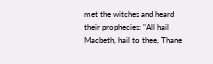met the witches and heard their prophecies: "All hail Macbeth, hail to thee, Thane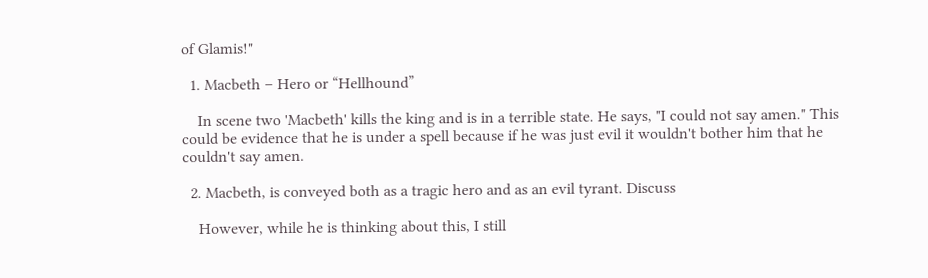of Glamis!"

  1. Macbeth – Hero or “Hellhound”

    In scene two 'Macbeth' kills the king and is in a terrible state. He says, "I could not say amen." This could be evidence that he is under a spell because if he was just evil it wouldn't bother him that he couldn't say amen.

  2. Macbeth, is conveyed both as a tragic hero and as an evil tyrant. Discuss

    However, while he is thinking about this, I still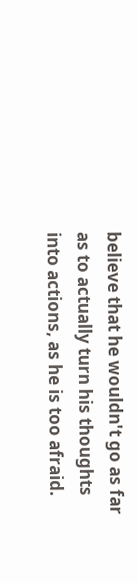believe that he wouldn't go as far as to actually turn his thoughts into actions, as he is too afraid.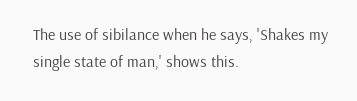The use of sibilance when he says, 'Shakes my single state of man,' shows this.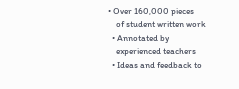• Over 160,000 pieces
    of student written work
  • Annotated by
    experienced teachers
  • Ideas and feedback to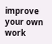improve your own work